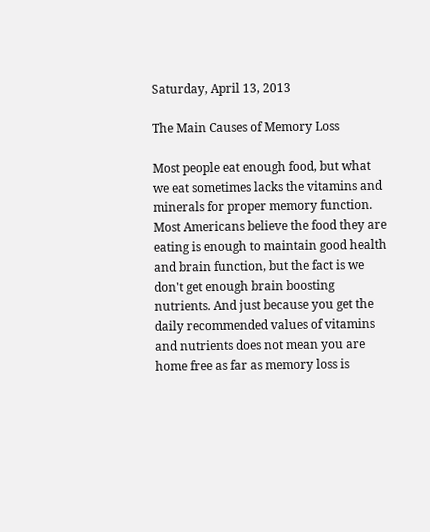Saturday, April 13, 2013

The Main Causes of Memory Loss

Most people eat enough food, but what we eat sometimes lacks the vitamins and minerals for proper memory function. Most Americans believe the food they are eating is enough to maintain good health and brain function, but the fact is we don't get enough brain boosting nutrients. And just because you get the daily recommended values of vitamins and nutrients does not mean you are home free as far as memory loss is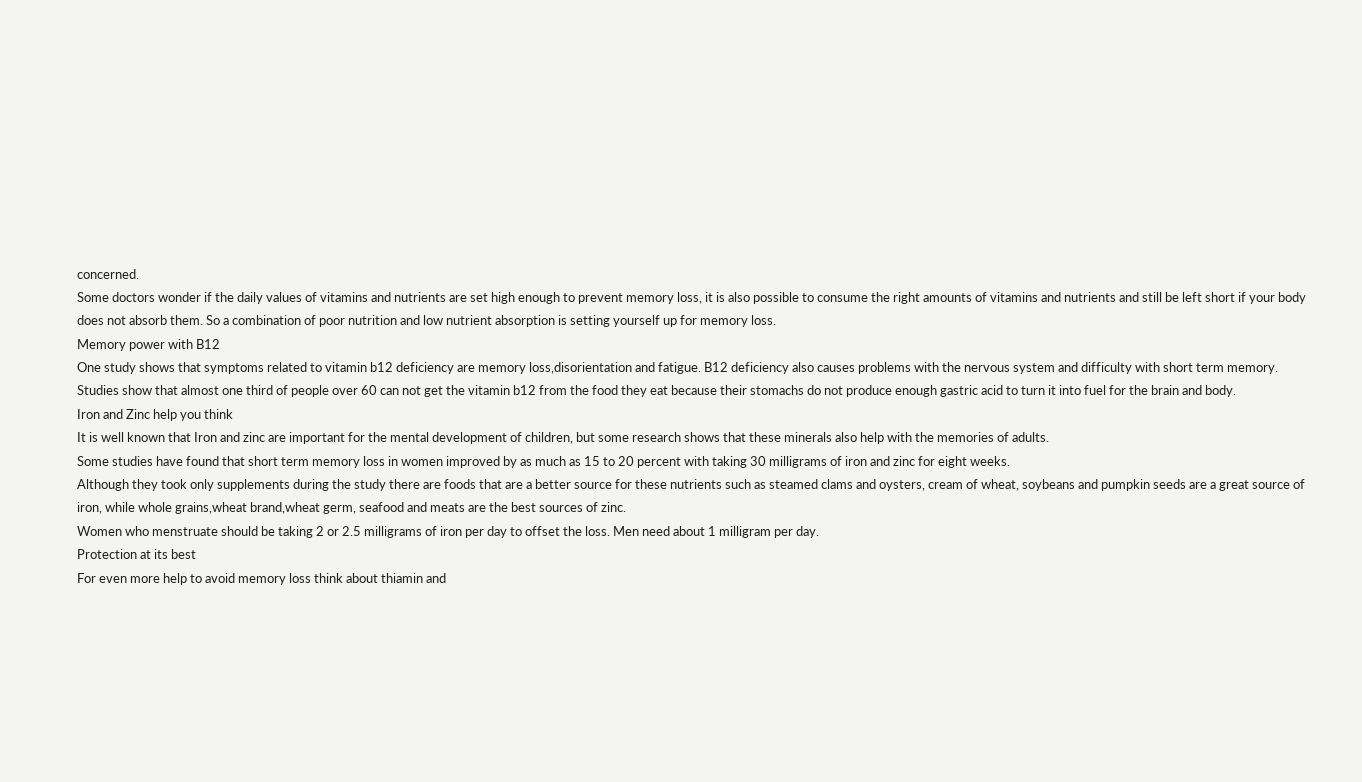concerned.
Some doctors wonder if the daily values of vitamins and nutrients are set high enough to prevent memory loss, it is also possible to consume the right amounts of vitamins and nutrients and still be left short if your body does not absorb them. So a combination of poor nutrition and low nutrient absorption is setting yourself up for memory loss.
Memory power with B12
One study shows that symptoms related to vitamin b12 deficiency are memory loss,disorientation and fatigue. B12 deficiency also causes problems with the nervous system and difficulty with short term memory.
Studies show that almost one third of people over 60 can not get the vitamin b12 from the food they eat because their stomachs do not produce enough gastric acid to turn it into fuel for the brain and body.
Iron and Zinc help you think
It is well known that Iron and zinc are important for the mental development of children, but some research shows that these minerals also help with the memories of adults.
Some studies have found that short term memory loss in women improved by as much as 15 to 20 percent with taking 30 milligrams of iron and zinc for eight weeks.
Although they took only supplements during the study there are foods that are a better source for these nutrients such as steamed clams and oysters, cream of wheat, soybeans and pumpkin seeds are a great source of iron, while whole grains,wheat brand,wheat germ, seafood and meats are the best sources of zinc.
Women who menstruate should be taking 2 or 2.5 milligrams of iron per day to offset the loss. Men need about 1 milligram per day.
Protection at its best
For even more help to avoid memory loss think about thiamin and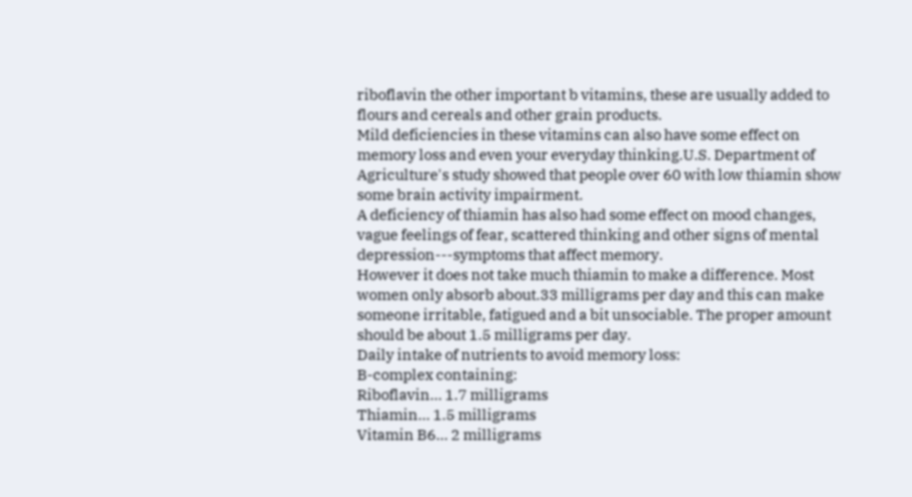riboflavin the other important b vitamins, these are usually added to flours and cereals and other grain products.
Mild deficiencies in these vitamins can also have some effect on memory loss and even your everyday thinking.U.S. Department of Agriculture's study showed that people over 60 with low thiamin show some brain activity impairment.
A deficiency of thiamin has also had some effect on mood changes, vague feelings of fear, scattered thinking and other signs of mental depression---symptoms that affect memory.
However it does not take much thiamin to make a difference. Most women only absorb about.33 milligrams per day and this can make someone irritable, fatigued and a bit unsociable. The proper amount should be about 1.5 milligrams per day.
Daily intake of nutrients to avoid memory loss:
B-complex containing:
Riboflavin... 1.7 milligrams
Thiamin... 1.5 milligrams
Vitamin B6... 2 milligrams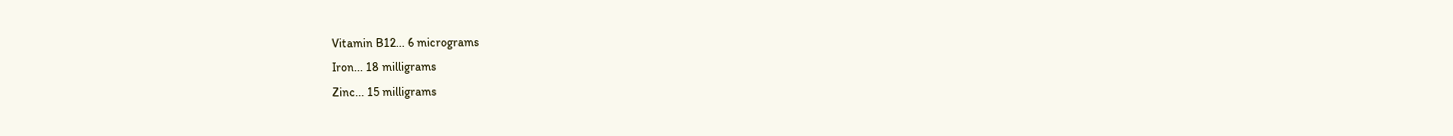Vitamin B12... 6 micrograms
Iron... 18 milligrams
Zinc... 15 milligrams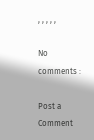, , , , ,

No comments :

Post a Comment